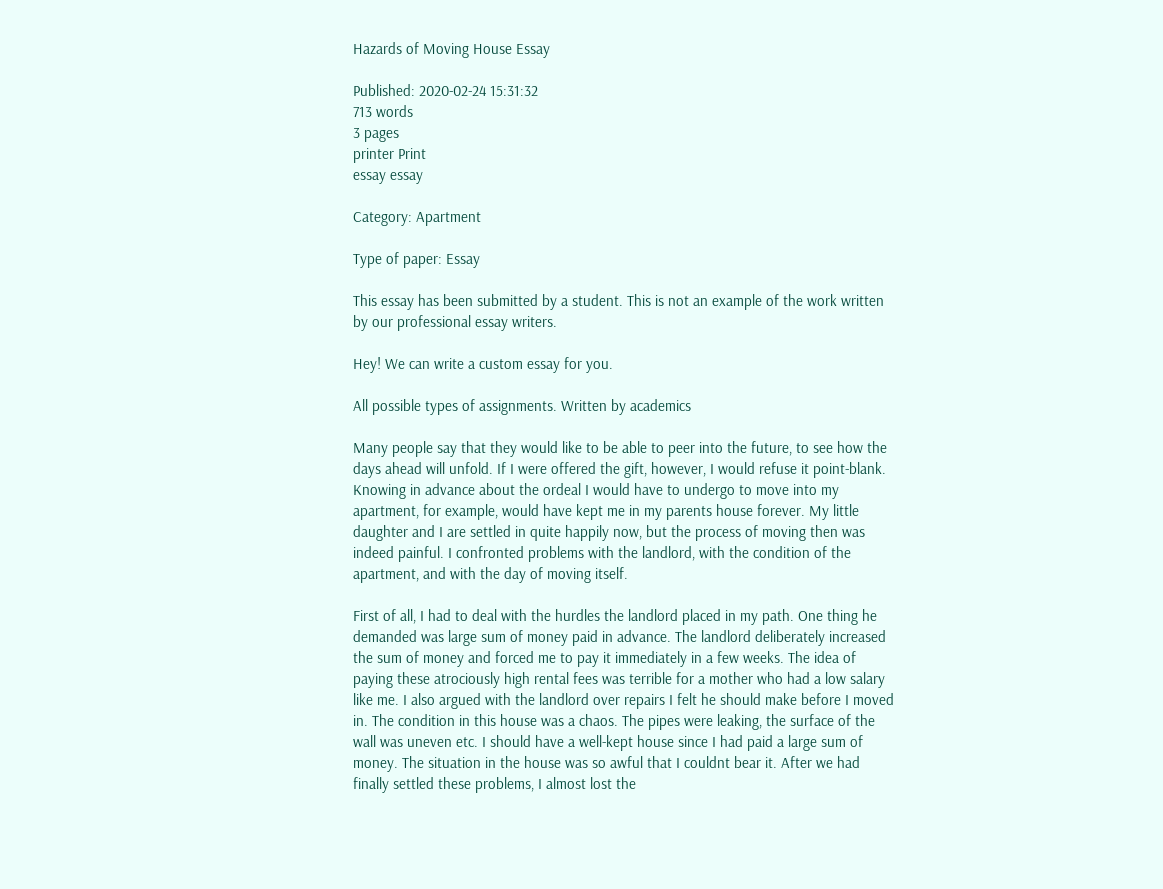Hazards of Moving House Essay

Published: 2020-02-24 15:31:32
713 words
3 pages
printer Print
essay essay

Category: Apartment

Type of paper: Essay

This essay has been submitted by a student. This is not an example of the work written by our professional essay writers.

Hey! We can write a custom essay for you.

All possible types of assignments. Written by academics

Many people say that they would like to be able to peer into the future, to see how the days ahead will unfold. If I were offered the gift, however, I would refuse it point-blank. Knowing in advance about the ordeal I would have to undergo to move into my apartment, for example, would have kept me in my parents house forever. My little daughter and I are settled in quite happily now, but the process of moving then was indeed painful. I confronted problems with the landlord, with the condition of the apartment, and with the day of moving itself.

First of all, I had to deal with the hurdles the landlord placed in my path. One thing he demanded was large sum of money paid in advance. The landlord deliberately increased the sum of money and forced me to pay it immediately in a few weeks. The idea of paying these atrociously high rental fees was terrible for a mother who had a low salary like me. I also argued with the landlord over repairs I felt he should make before I moved in. The condition in this house was a chaos. The pipes were leaking, the surface of the wall was uneven etc. I should have a well-kept house since I had paid a large sum of money. The situation in the house was so awful that I couldnt bear it. After we had finally settled these problems, I almost lost the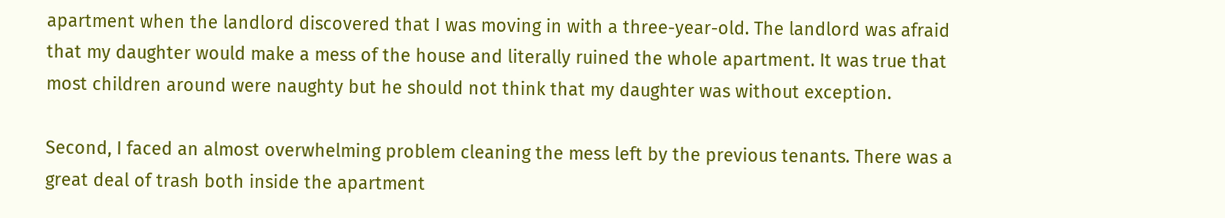apartment when the landlord discovered that I was moving in with a three-year-old. The landlord was afraid that my daughter would make a mess of the house and literally ruined the whole apartment. It was true that most children around were naughty but he should not think that my daughter was without exception.

Second, I faced an almost overwhelming problem cleaning the mess left by the previous tenants. There was a great deal of trash both inside the apartment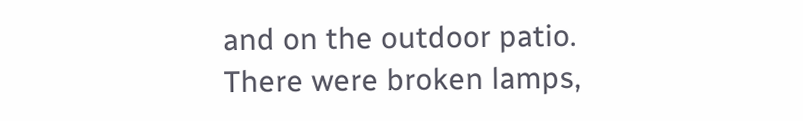and on the outdoor patio. There were broken lamps,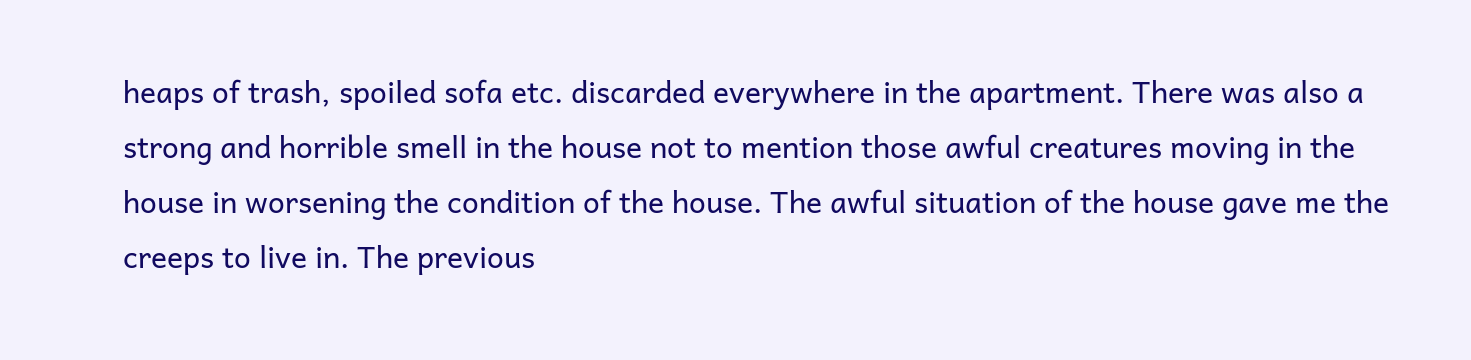heaps of trash, spoiled sofa etc. discarded everywhere in the apartment. There was also a strong and horrible smell in the house not to mention those awful creatures moving in the house in worsening the condition of the house. The awful situation of the house gave me the creeps to live in. The previous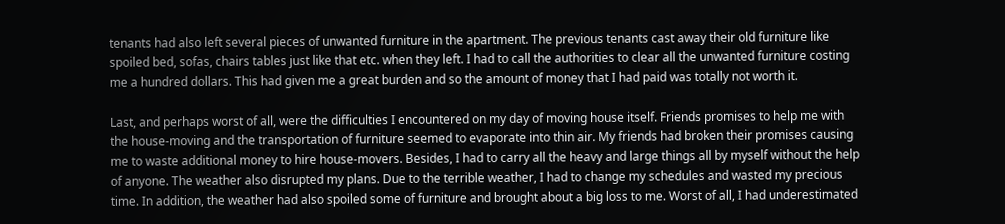tenants had also left several pieces of unwanted furniture in the apartment. The previous tenants cast away their old furniture like spoiled bed, sofas, chairs tables just like that etc. when they left. I had to call the authorities to clear all the unwanted furniture costing me a hundred dollars. This had given me a great burden and so the amount of money that I had paid was totally not worth it.

Last, and perhaps worst of all, were the difficulties I encountered on my day of moving house itself. Friends promises to help me with the house-moving and the transportation of furniture seemed to evaporate into thin air. My friends had broken their promises causing me to waste additional money to hire house-movers. Besides, I had to carry all the heavy and large things all by myself without the help of anyone. The weather also disrupted my plans. Due to the terrible weather, I had to change my schedules and wasted my precious time. In addition, the weather had also spoiled some of furniture and brought about a big loss to me. Worst of all, I had underestimated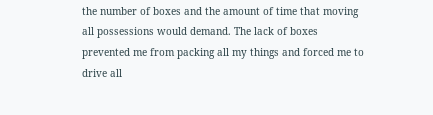the number of boxes and the amount of time that moving all possessions would demand. The lack of boxes prevented me from packing all my things and forced me to drive all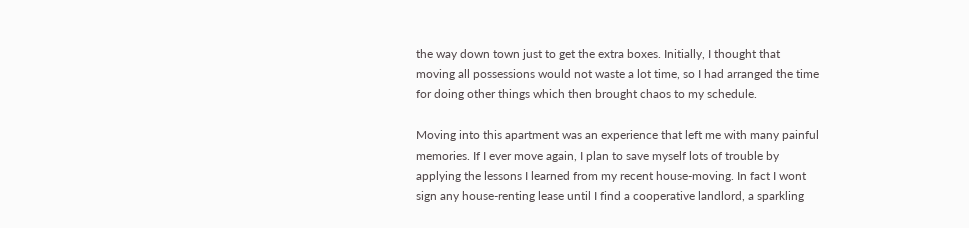the way down town just to get the extra boxes. Initially, I thought that moving all possessions would not waste a lot time, so I had arranged the time for doing other things which then brought chaos to my schedule.

Moving into this apartment was an experience that left me with many painful memories. If I ever move again, I plan to save myself lots of trouble by applying the lessons I learned from my recent house-moving. In fact I wont sign any house-renting lease until I find a cooperative landlord, a sparkling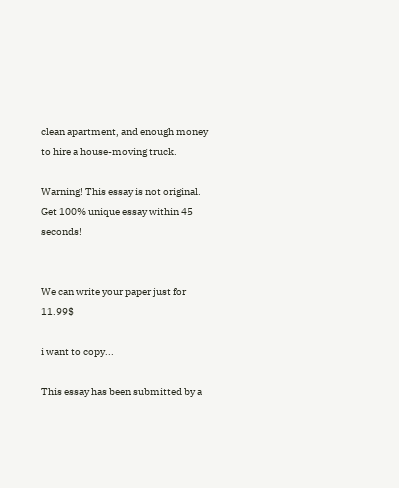clean apartment, and enough money to hire a house-moving truck.

Warning! This essay is not original. Get 100% unique essay within 45 seconds!


We can write your paper just for 11.99$

i want to copy...

This essay has been submitted by a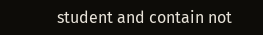student and contain not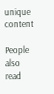unique content

People also read